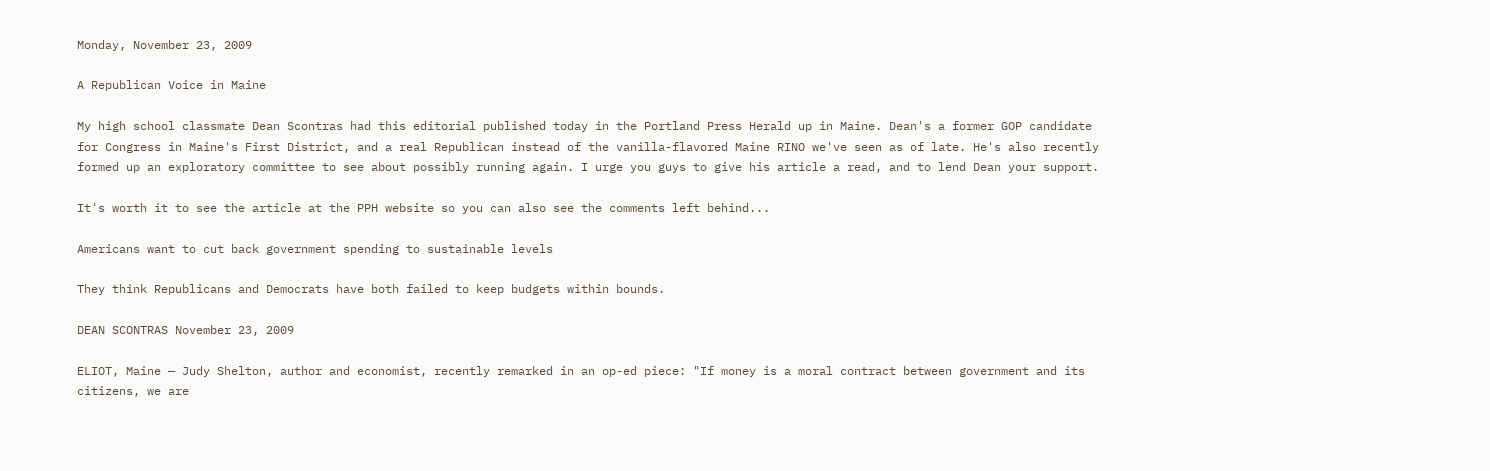Monday, November 23, 2009

A Republican Voice in Maine

My high school classmate Dean Scontras had this editorial published today in the Portland Press Herald up in Maine. Dean's a former GOP candidate for Congress in Maine's First District, and a real Republican instead of the vanilla-flavored Maine RINO we've seen as of late. He's also recently formed up an exploratory committee to see about possibly running again. I urge you guys to give his article a read, and to lend Dean your support.

It's worth it to see the article at the PPH website so you can also see the comments left behind...

Americans want to cut back government spending to sustainable levels

They think Republicans and Democrats have both failed to keep budgets within bounds.

DEAN SCONTRAS November 23, 2009

ELIOT, Maine — Judy Shelton, author and economist, recently remarked in an op-ed piece: "If money is a moral contract between government and its citizens, we are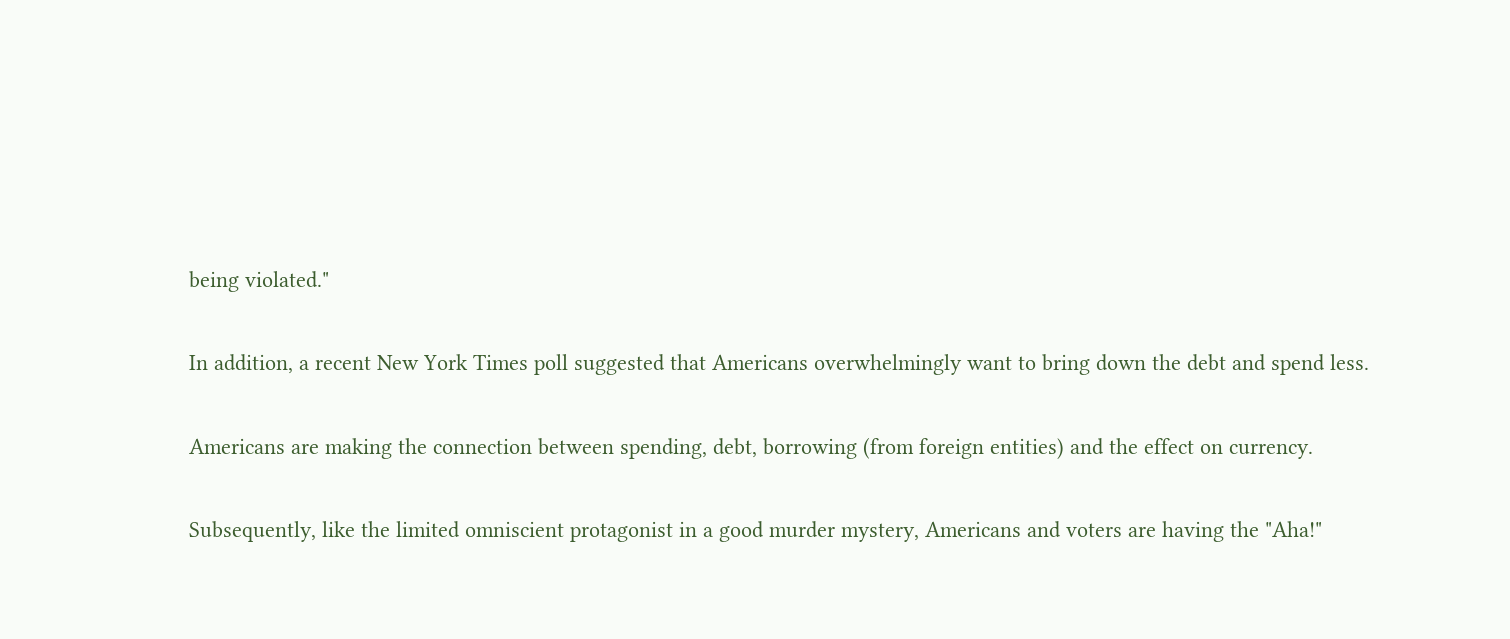being violated."

In addition, a recent New York Times poll suggested that Americans overwhelmingly want to bring down the debt and spend less.

Americans are making the connection between spending, debt, borrowing (from foreign entities) and the effect on currency.

Subsequently, like the limited omniscient protagonist in a good murder mystery, Americans and voters are having the "Aha!"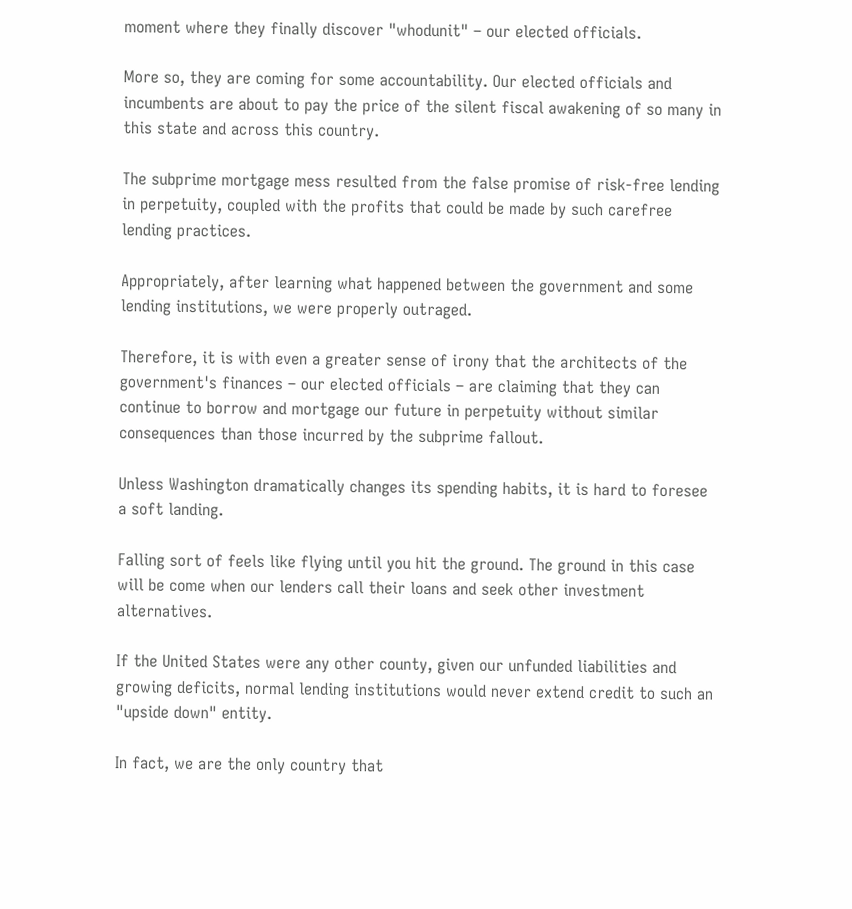moment where they finally discover "whodunit" – our elected officials.

More so, they are coming for some accountability. Our elected officials and incumbents are about to pay the price of the silent fiscal awakening of so many in this state and across this country.

The subprime mortgage mess resulted from the false promise of risk-free lending in perpetuity, coupled with the profits that could be made by such carefree lending practices.

Appropriately, after learning what happened between the government and some lending institutions, we were properly outraged.

Therefore, it is with even a greater sense of irony that the architects of the government's finances – our elected officials – are claiming that they can continue to borrow and mortgage our future in perpetuity without similar consequences than those incurred by the subprime fallout.

Unless Washington dramatically changes its spending habits, it is hard to foresee a soft landing.

Falling sort of feels like flying until you hit the ground. The ground in this case will be come when our lenders call their loans and seek other investment alternatives.

If the United States were any other county, given our unfunded liabilities and growing deficits, normal lending institutions would never extend credit to such an "upside down" entity.

In fact, we are the only country that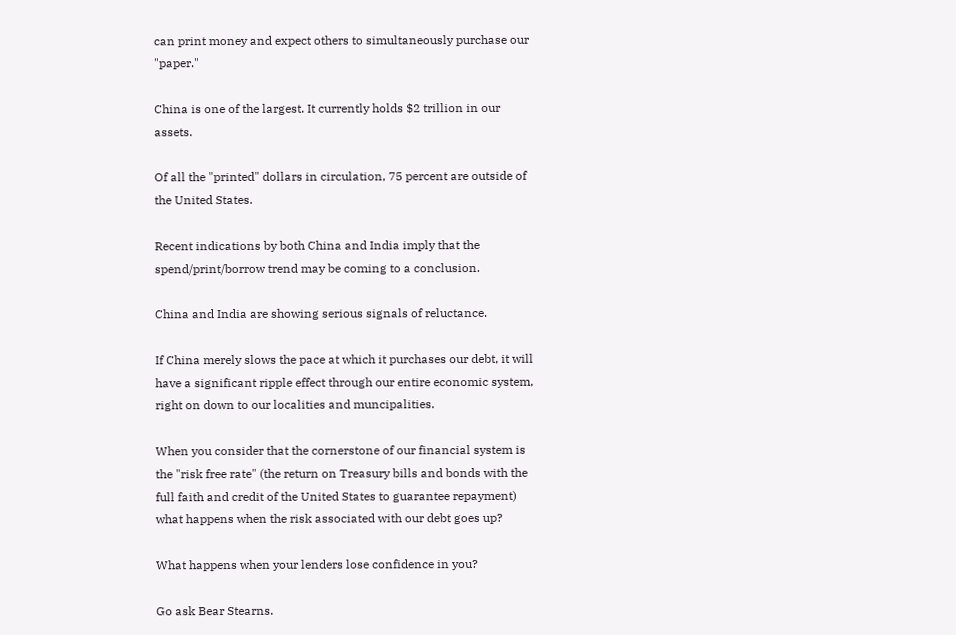can print money and expect others to simultaneously purchase our "paper."

China is one of the largest. It currently holds $2 trillion in our assets.

Of all the "printed" dollars in circulation, 75 percent are outside of the United States.

Recent indications by both China and India imply that the spend/print/borrow trend may be coming to a conclusion.

China and India are showing serious signals of reluctance.

If China merely slows the pace at which it purchases our debt, it will have a significant ripple effect through our entire economic system, right on down to our localities and muncipalities.

When you consider that the cornerstone of our financial system is the "risk free rate" (the return on Treasury bills and bonds with the full faith and credit of the United States to guarantee repayment) what happens when the risk associated with our debt goes up?

What happens when your lenders lose confidence in you?

Go ask Bear Stearns.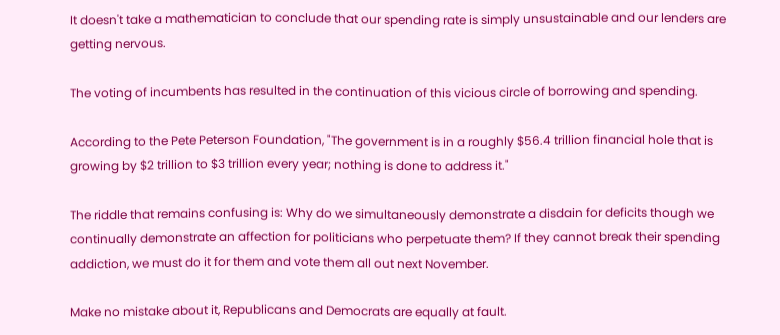It doesn't take a mathematician to conclude that our spending rate is simply unsustainable and our lenders are getting nervous.

The voting of incumbents has resulted in the continuation of this vicious circle of borrowing and spending.

According to the Pete Peterson Foundation, "The government is in a roughly $56.4 trillion financial hole that is growing by $2 trillion to $3 trillion every year; nothing is done to address it."

The riddle that remains confusing is: Why do we simultaneously demonstrate a disdain for deficits though we continually demonstrate an affection for politicians who perpetuate them? If they cannot break their spending addiction, we must do it for them and vote them all out next November.

Make no mistake about it, Republicans and Democrats are equally at fault.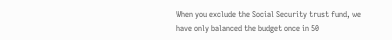When you exclude the Social Security trust fund, we have only balanced the budget once in 50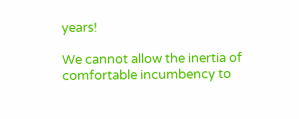years!

We cannot allow the inertia of comfortable incumbency to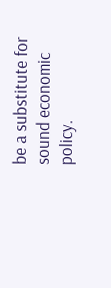be a substitute for sound economic policy.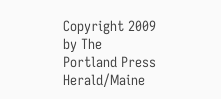Copyright 2009 by The Portland Press Herald/Maine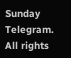Sunday Telegram. All rights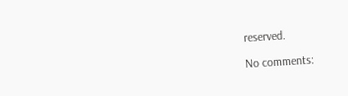reserved.

No comments: